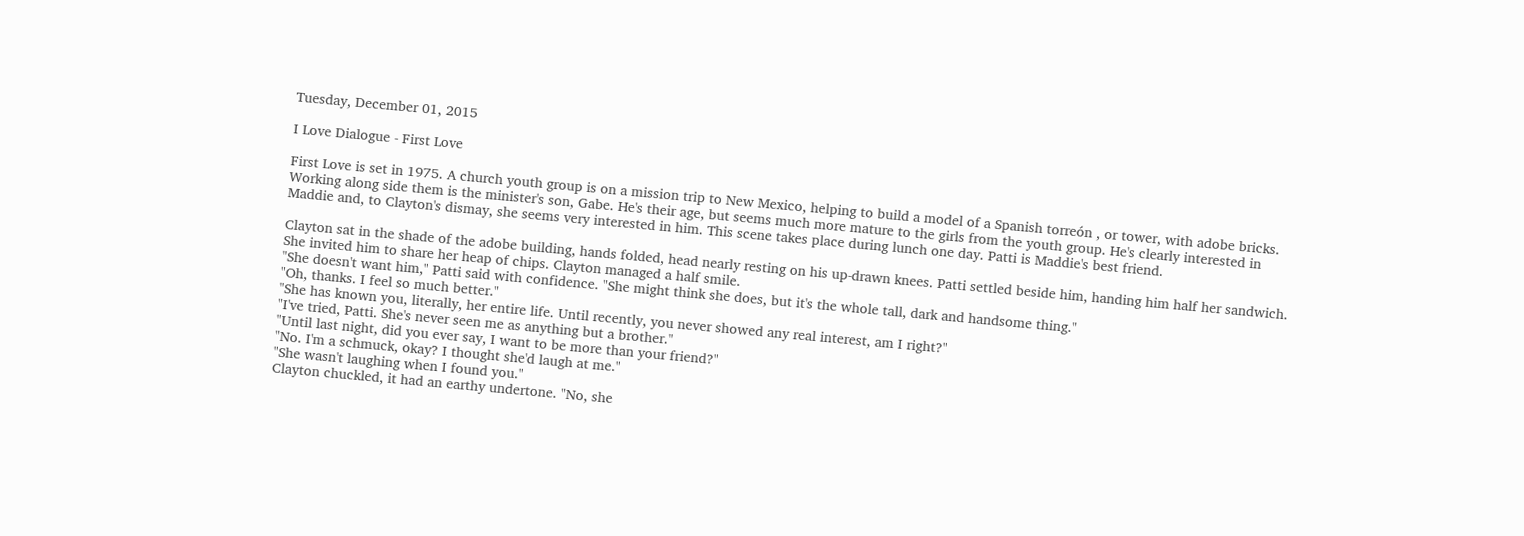Tuesday, December 01, 2015

I Love Dialogue - First Love

First Love is set in 1975. A church youth group is on a mission trip to New Mexico, helping to build a model of a Spanish torreón , or tower, with adobe bricks. Working along side them is the minister's son, Gabe. He's their age, but seems much more mature to the girls from the youth group. He's clearly interested in Maddie and, to Clayton's dismay, she seems very interested in him. This scene takes place during lunch one day. Patti is Maddie's best friend.

Clayton sat in the shade of the adobe building, hands folded, head nearly resting on his up-drawn knees. Patti settled beside him, handing him half her sandwich. She invited him to share her heap of chips. Clayton managed a half smile.
"She doesn't want him," Patti said with confidence. "She might think she does, but it's the whole tall, dark and handsome thing."
"Oh, thanks. I feel so much better."
"She has known you, literally, her entire life. Until recently, you never showed any real interest, am I right?"
"I've tried, Patti. She's never seen me as anything but a brother."
"Until last night, did you ever say, I want to be more than your friend?"
"No. I'm a schmuck, okay? I thought she'd laugh at me."
"She wasn't laughing when I found you."
Clayton chuckled, it had an earthy undertone. "No, she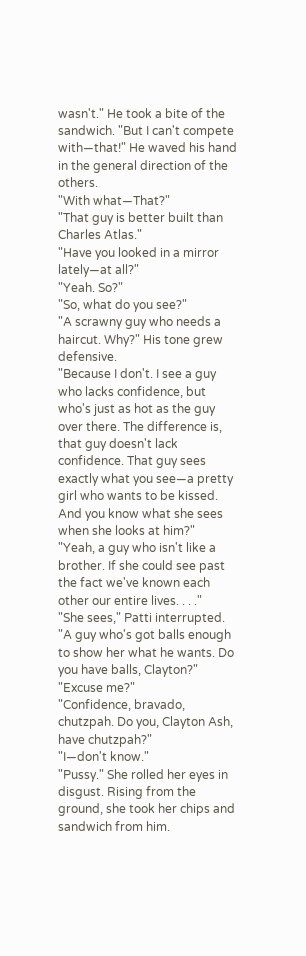wasn't." He took a bite of the sandwich. "But I can't compete with—that!" He waved his hand in the general direction of the others.
"With what—That?"
"That guy is better built than Charles Atlas."
"Have you looked in a mirror lately—at all?"
"Yeah. So?"
"So, what do you see?"
"A scrawny guy who needs a haircut. Why?" His tone grew defensive.
"Because I don't. I see a guy who lacks confidence, but who's just as hot as the guy over there. The difference is, that guy doesn't lack confidence. That guy sees exactly what you see—a pretty girl who wants to be kissed. And you know what she sees when she looks at him?"
"Yeah, a guy who isn't like a brother. If she could see past the fact we've known each other our entire lives. . . ."
"She sees," Patti interrupted. "A guy who's got balls enough to show her what he wants. Do you have balls, Clayton?"
"Excuse me?"
"Confidence, bravado, chutzpah. Do you, Clayton Ash, have chutzpah?"
"I—don't know."
"Pussy." She rolled her eyes in disgust. Rising from the ground, she took her chips and sandwich from him.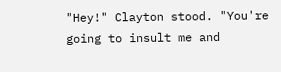"Hey!" Clayton stood. "You're going to insult me and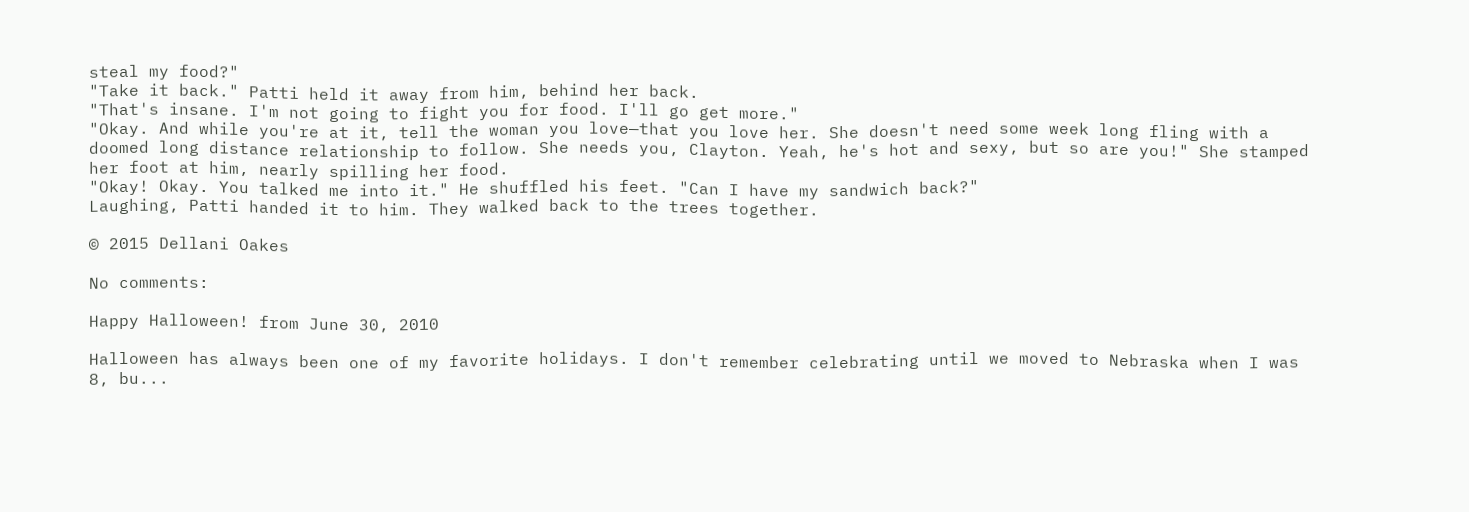steal my food?"
"Take it back." Patti held it away from him, behind her back.
"That's insane. I'm not going to fight you for food. I'll go get more."
"Okay. And while you're at it, tell the woman you love—that you love her. She doesn't need some week long fling with a doomed long distance relationship to follow. She needs you, Clayton. Yeah, he's hot and sexy, but so are you!" She stamped her foot at him, nearly spilling her food.
"Okay! Okay. You talked me into it." He shuffled his feet. "Can I have my sandwich back?"
Laughing, Patti handed it to him. They walked back to the trees together.

© 2015 Dellani Oakes

No comments:

Happy Halloween! from June 30, 2010

Halloween has always been one of my favorite holidays. I don't remember celebrating until we moved to Nebraska when I was 8, bu...